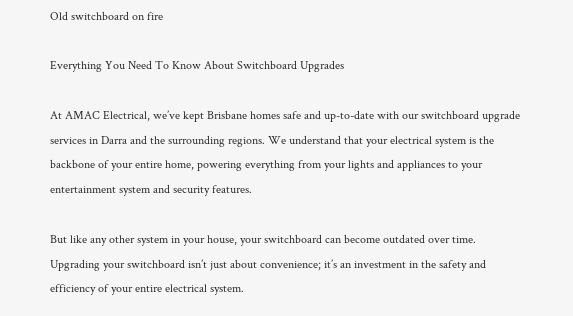Old switchboard on fire

Everything You Need To Know About Switchboard Upgrades

At AMAC Electrical, we’ve kept Brisbane homes safe and up-to-date with our switchboard upgrade services in Darra and the surrounding regions. We understand that your electrical system is the backbone of your entire home, powering everything from your lights and appliances to your entertainment system and security features.

But like any other system in your house, your switchboard can become outdated over time. Upgrading your switchboard isn’t just about convenience; it’s an investment in the safety and efficiency of your entire electrical system.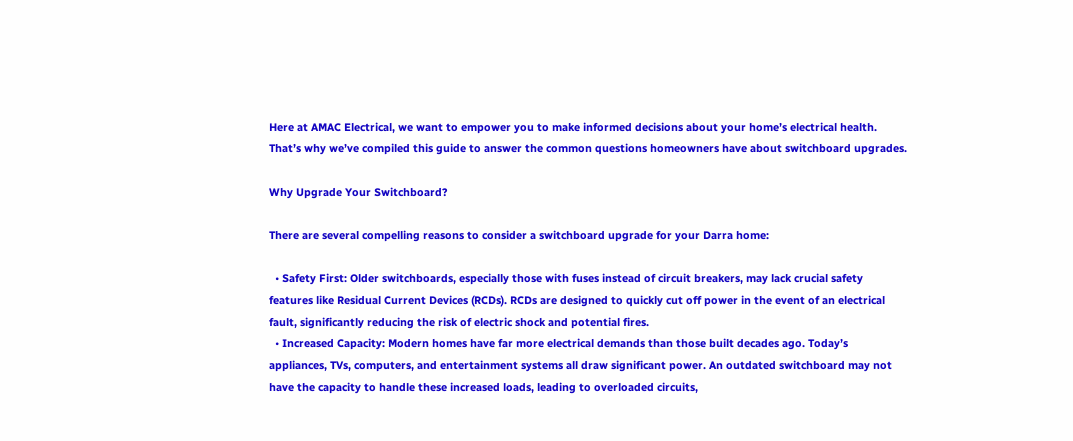Here at AMAC Electrical, we want to empower you to make informed decisions about your home’s electrical health. That’s why we’ve compiled this guide to answer the common questions homeowners have about switchboard upgrades.

Why Upgrade Your Switchboard?

There are several compelling reasons to consider a switchboard upgrade for your Darra home:

  • Safety First: Older switchboards, especially those with fuses instead of circuit breakers, may lack crucial safety features like Residual Current Devices (RCDs). RCDs are designed to quickly cut off power in the event of an electrical fault, significantly reducing the risk of electric shock and potential fires.
  • Increased Capacity: Modern homes have far more electrical demands than those built decades ago. Today’s appliances, TVs, computers, and entertainment systems all draw significant power. An outdated switchboard may not have the capacity to handle these increased loads, leading to overloaded circuits,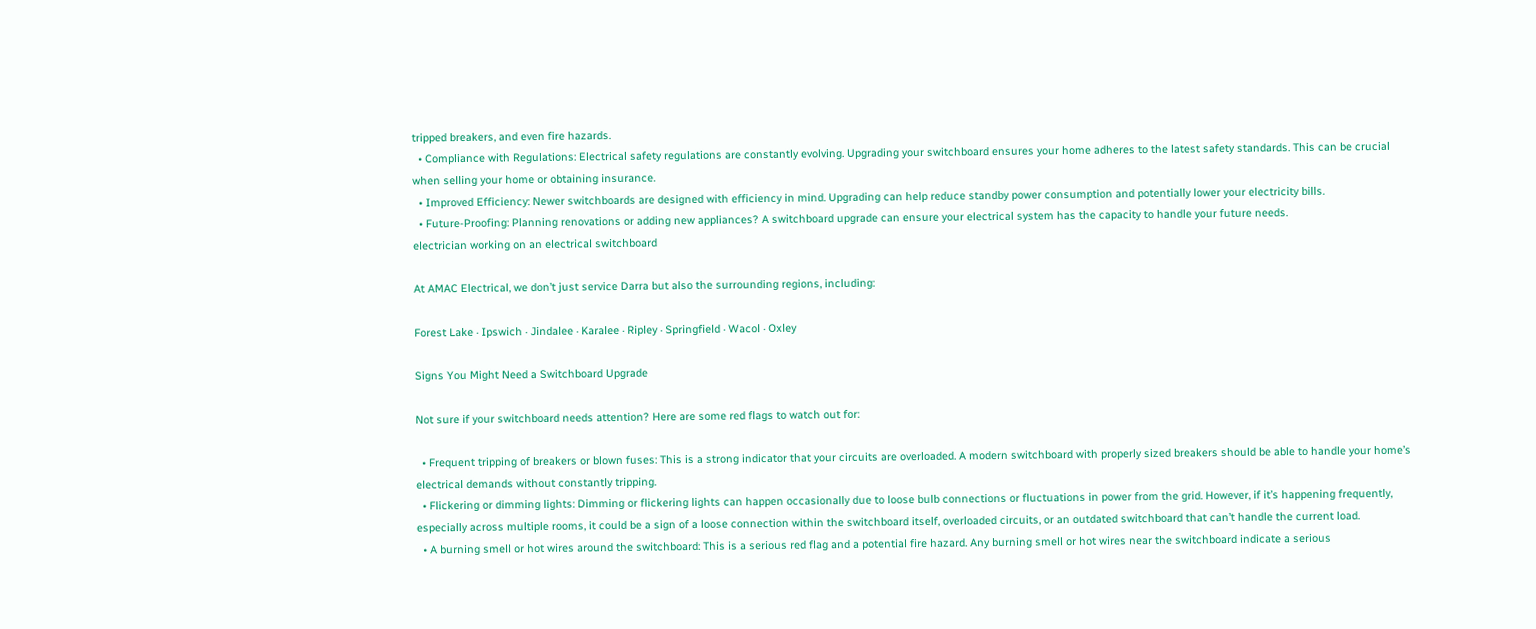tripped breakers, and even fire hazards.
  • Compliance with Regulations: Electrical safety regulations are constantly evolving. Upgrading your switchboard ensures your home adheres to the latest safety standards. This can be crucial when selling your home or obtaining insurance.
  • Improved Efficiency: Newer switchboards are designed with efficiency in mind. Upgrading can help reduce standby power consumption and potentially lower your electricity bills.
  • Future-Proofing: Planning renovations or adding new appliances? A switchboard upgrade can ensure your electrical system has the capacity to handle your future needs.
electrician working on an electrical switchboard

At AMAC Electrical, we don’t just service Darra but also the surrounding regions, including:

Forest Lake · Ipswich · Jindalee · Karalee · Ripley · Springfield · Wacol · Oxley

Signs You Might Need a Switchboard Upgrade

Not sure if your switchboard needs attention? Here are some red flags to watch out for:

  • Frequent tripping of breakers or blown fuses: This is a strong indicator that your circuits are overloaded. A modern switchboard with properly sized breakers should be able to handle your home’s electrical demands without constantly tripping.
  • Flickering or dimming lights: Dimming or flickering lights can happen occasionally due to loose bulb connections or fluctuations in power from the grid. However, if it’s happening frequently, especially across multiple rooms, it could be a sign of a loose connection within the switchboard itself, overloaded circuits, or an outdated switchboard that can’t handle the current load.
  • A burning smell or hot wires around the switchboard: This is a serious red flag and a potential fire hazard. Any burning smell or hot wires near the switchboard indicate a serious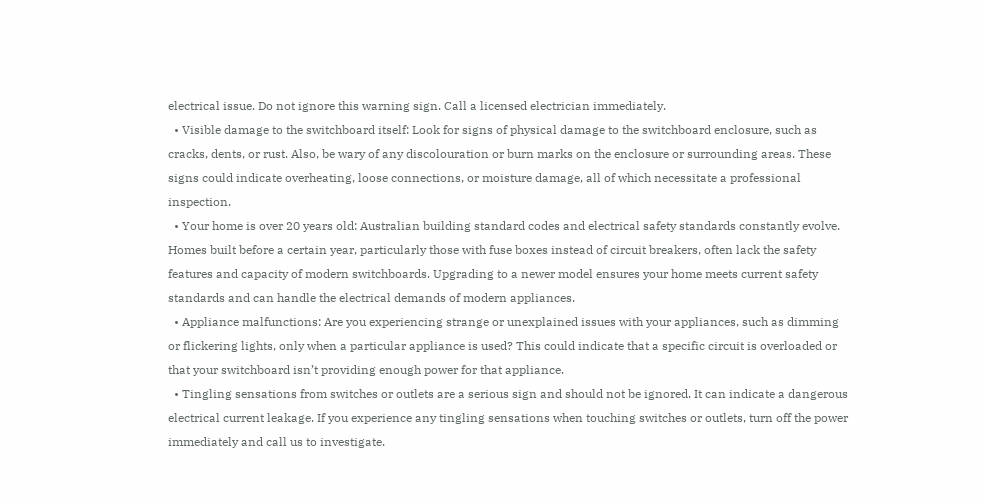electrical issue. Do not ignore this warning sign. Call a licensed electrician immediately.
  • Visible damage to the switchboard itself: Look for signs of physical damage to the switchboard enclosure, such as cracks, dents, or rust. Also, be wary of any discolouration or burn marks on the enclosure or surrounding areas. These signs could indicate overheating, loose connections, or moisture damage, all of which necessitate a professional inspection.
  • Your home is over 20 years old: Australian building standard codes and electrical safety standards constantly evolve. Homes built before a certain year, particularly those with fuse boxes instead of circuit breakers, often lack the safety features and capacity of modern switchboards. Upgrading to a newer model ensures your home meets current safety standards and can handle the electrical demands of modern appliances.
  • Appliance malfunctions: Are you experiencing strange or unexplained issues with your appliances, such as dimming or flickering lights, only when a particular appliance is used? This could indicate that a specific circuit is overloaded or that your switchboard isn’t providing enough power for that appliance.
  • Tingling sensations from switches or outlets are a serious sign and should not be ignored. It can indicate a dangerous electrical current leakage. If you experience any tingling sensations when touching switches or outlets, turn off the power immediately and call us to investigate.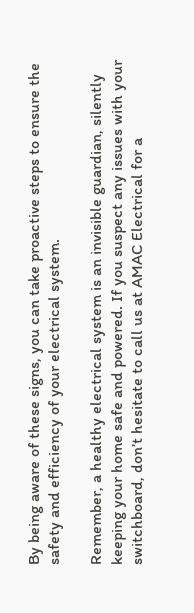By being aware of these signs, you can take proactive steps to ensure the safety and efficiency of your electrical system.

Remember, a healthy electrical system is an invisible guardian, silently keeping your home safe and powered. If you suspect any issues with your switchboard, don’t hesitate to call us at AMAC Electrical for a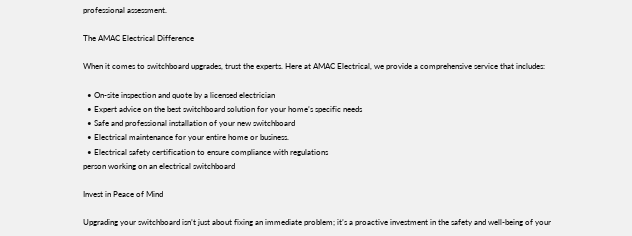professional assessment.

The AMAC Electrical Difference

When it comes to switchboard upgrades, trust the experts. Here at AMAC Electrical, we provide a comprehensive service that includes:

  • On-site inspection and quote by a licensed electrician
  • Expert advice on the best switchboard solution for your home’s specific needs
  • Safe and professional installation of your new switchboard
  • Electrical maintenance for your entire home or business.
  • Electrical safety certification to ensure compliance with regulations
person working on an electrical switchboard

Invest in Peace of Mind

Upgrading your switchboard isn’t just about fixing an immediate problem; it’s a proactive investment in the safety and well-being of your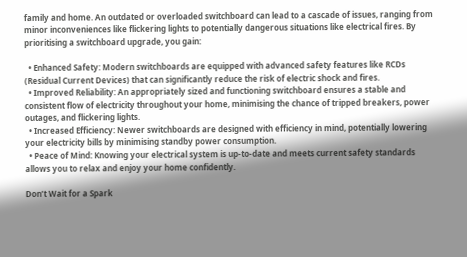family and home. An outdated or overloaded switchboard can lead to a cascade of issues, ranging from minor inconveniences like flickering lights to potentially dangerous situations like electrical fires. By prioritising a switchboard upgrade, you gain:

  • Enhanced Safety: Modern switchboards are equipped with advanced safety features like RCDs (Residual Current Devices) that can significantly reduce the risk of electric shock and fires.
  • Improved Reliability: An appropriately sized and functioning switchboard ensures a stable and consistent flow of electricity throughout your home, minimising the chance of tripped breakers, power outages, and flickering lights.
  • Increased Efficiency: Newer switchboards are designed with efficiency in mind, potentially lowering your electricity bills by minimising standby power consumption.
  • Peace of Mind: Knowing your electrical system is up-to-date and meets current safety standards allows you to relax and enjoy your home confidently.

Don’t Wait for a Spark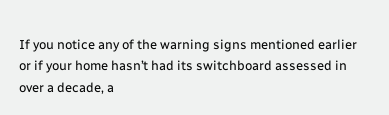If you notice any of the warning signs mentioned earlier or if your home hasn’t had its switchboard assessed in over a decade, a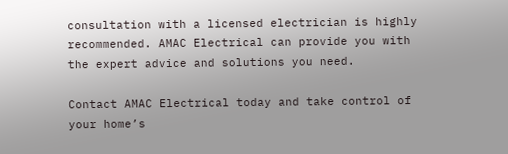consultation with a licensed electrician is highly recommended. AMAC Electrical can provide you with the expert advice and solutions you need.

Contact AMAC Electrical today and take control of your home’s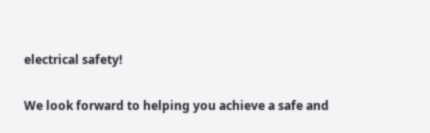electrical safety!

We look forward to helping you achieve a safe and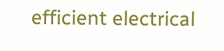efficient electrical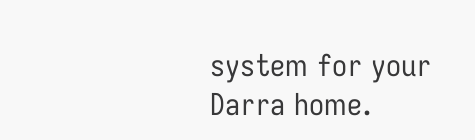system for your Darra home.